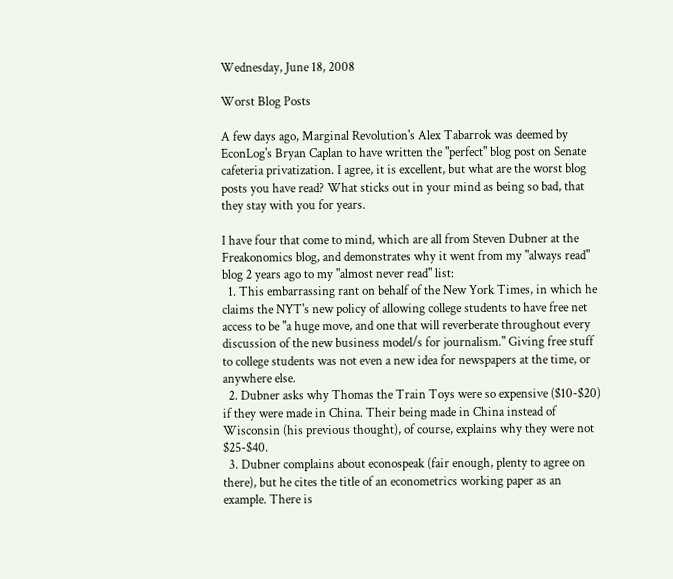Wednesday, June 18, 2008

Worst Blog Posts

A few days ago, Marginal Revolution's Alex Tabarrok was deemed by EconLog's Bryan Caplan to have written the "perfect" blog post on Senate cafeteria privatization. I agree, it is excellent, but what are the worst blog posts you have read? What sticks out in your mind as being so bad, that they stay with you for years.

I have four that come to mind, which are all from Steven Dubner at the Freakonomics blog, and demonstrates why it went from my "always read" blog 2 years ago to my "almost never read" list:
  1. This embarrassing rant on behalf of the New York Times, in which he claims the NYT's new policy of allowing college students to have free net access to be "a huge move, and one that will reverberate throughout every discussion of the new business model/s for journalism." Giving free stuff to college students was not even a new idea for newspapers at the time, or anywhere else.
  2. Dubner asks why Thomas the Train Toys were so expensive ($10-$20) if they were made in China. Their being made in China instead of Wisconsin (his previous thought), of course, explains why they were not $25-$40.
  3. Dubner complains about econospeak (fair enough, plenty to agree on there), but he cites the title of an econometrics working paper as an example. There is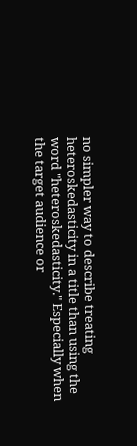no simpler way to describe treating heteroskedasticity in a title than using the word "heteroskedasticity." Especially when the target audience or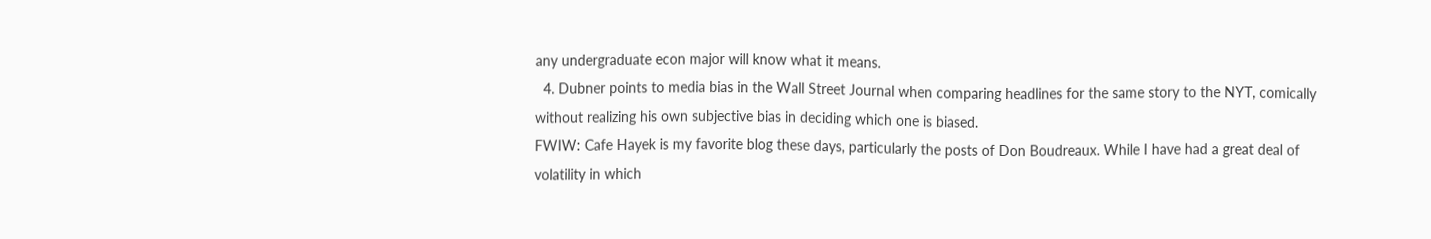any undergraduate econ major will know what it means.
  4. Dubner points to media bias in the Wall Street Journal when comparing headlines for the same story to the NYT, comically without realizing his own subjective bias in deciding which one is biased.
FWIW: Cafe Hayek is my favorite blog these days, particularly the posts of Don Boudreaux. While I have had a great deal of volatility in which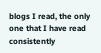blogs I read, the only one that I have read consistently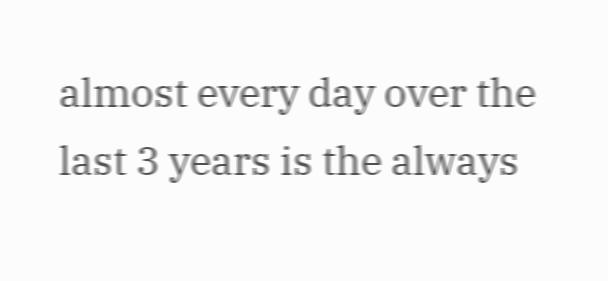almost every day over the last 3 years is the always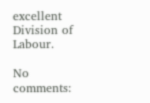excellent Division of Labour.

No comments: